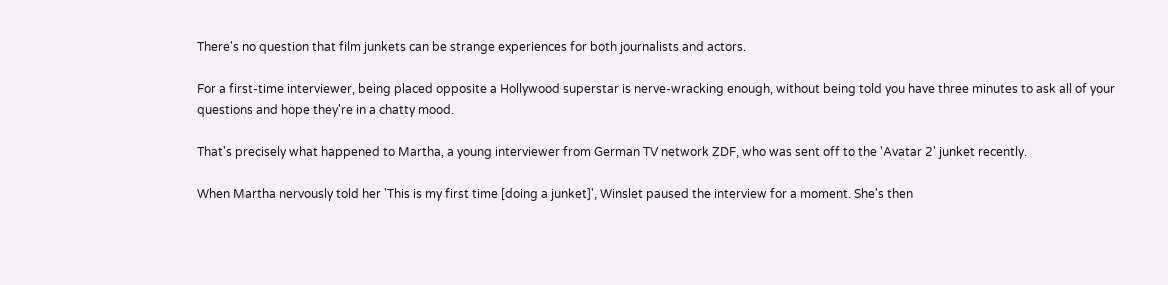There's no question that film junkets can be strange experiences for both journalists and actors.

For a first-time interviewer, being placed opposite a Hollywood superstar is nerve-wracking enough, without being told you have three minutes to ask all of your questions and hope they're in a chatty mood.

That's precisely what happened to Martha, a young interviewer from German TV network ZDF, who was sent off to the 'Avatar 2' junket recently.

When Martha nervously told her 'This is my first time [doing a junket]', Winslet paused the interview for a moment. She's then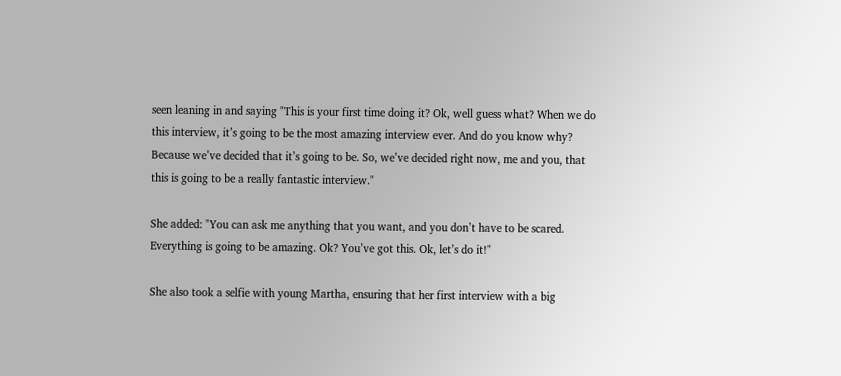seen leaning in and saying "This is your first time doing it? Ok, well guess what? When we do this interview, it’s going to be the most amazing interview ever. And do you know why? Because we’ve decided that it’s going to be. So, we’ve decided right now, me and you, that this is going to be a really fantastic interview."

She added: "You can ask me anything that you want, and you don’t have to be scared. Everything is going to be amazing. Ok? You’ve got this. Ok, let’s do it!"

She also took a selfie with young Martha, ensuring that her first interview with a big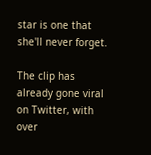star is one that she'll never forget.

The clip has already gone viral on Twitter, with over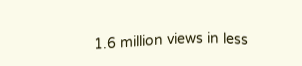1.6 million views in less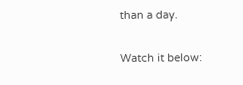than a day.

Watch it below: